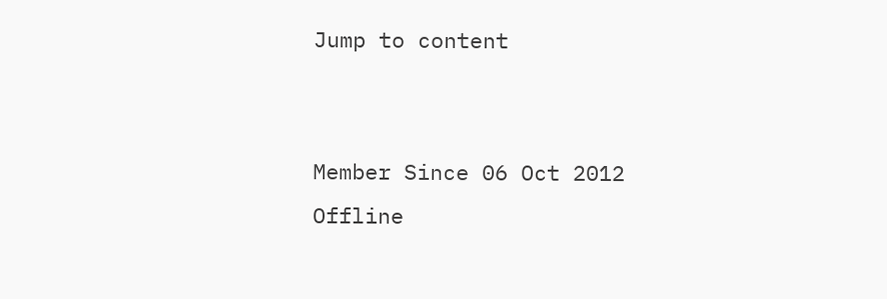Jump to content


Member Since 06 Oct 2012
Offline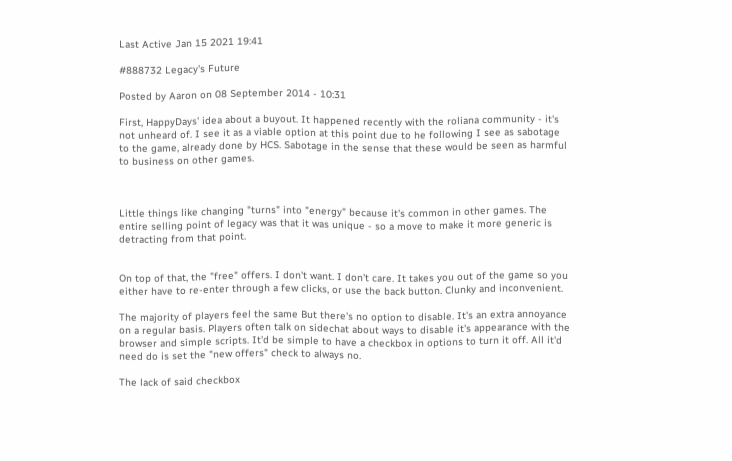Last Active Jan 15 2021 19:41

#888732 Legacy's Future

Posted by Aaron on 08 September 2014 - 10:31

First, HappyDays' idea about a buyout. It happened recently with the roliana community - it's not unheard of. I see it as a viable option at this point due to he following I see as sabotage to the game, already done by HCS. Sabotage in the sense that these would be seen as harmful to business on other games.



Little things like changing "turns" into "energy" because it's common in other games. The entire selling point of legacy was that it was unique - so a move to make it more generic is detracting from that point.


On top of that, the "free" offers. I don't want. I don't care. It takes you out of the game so you either have to re-enter through a few clicks, or use the back button. Clunky and inconvenient.

The majority of players feel the same But there's no option to disable. It's an extra annoyance on a regular basis. Players often talk on sidechat about ways to disable it's appearance with the browser and simple scripts. It'd be simple to have a checkbox in options to turn it off. All it'd need do is set the "new offers" check to always no.

The lack of said checkbox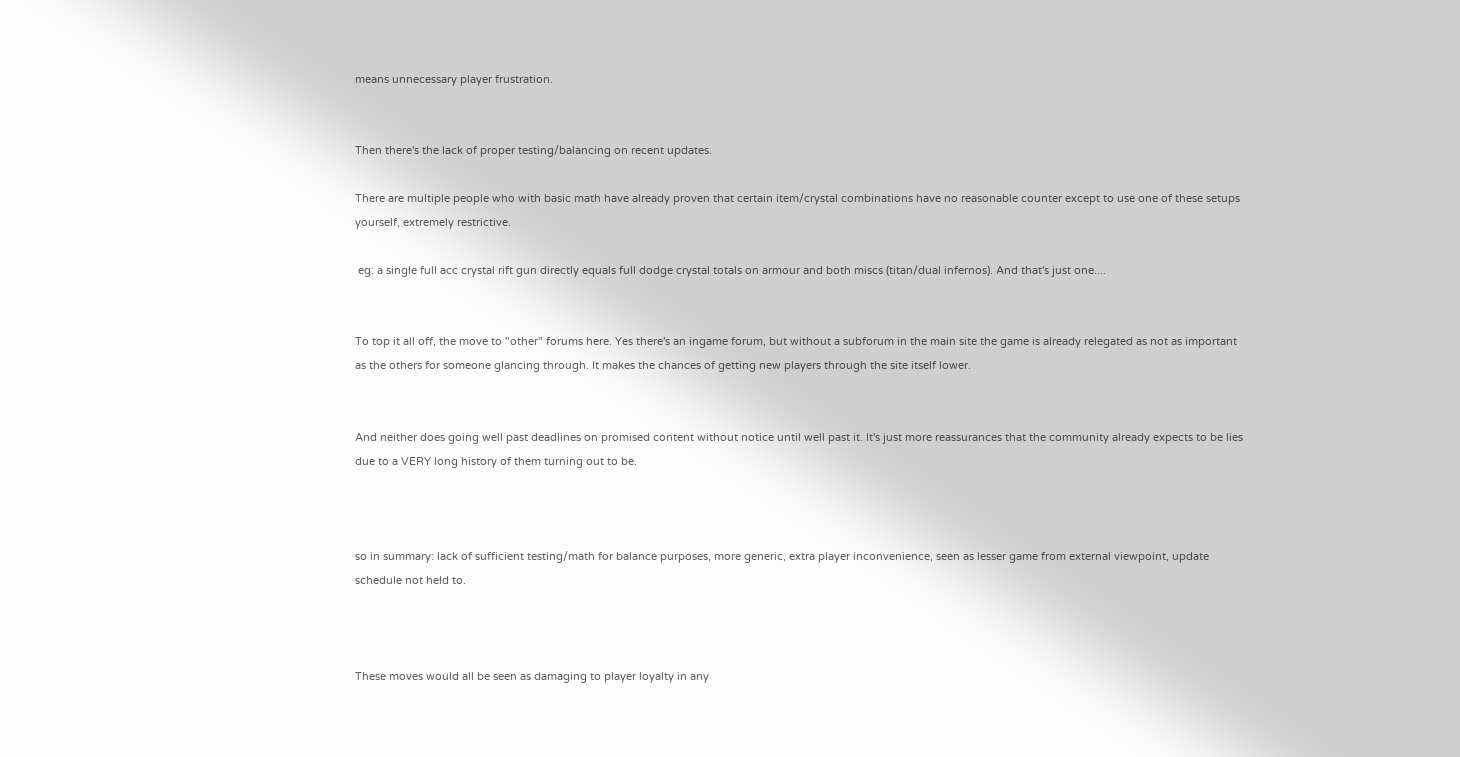means unnecessary player frustration.


Then there's the lack of proper testing/balancing on recent updates.

There are multiple people who with basic math have already proven that certain item/crystal combinations have no reasonable counter except to use one of these setups yourself, extremely restrictive.

 eg: a single full acc crystal rift gun directly equals full dodge crystal totals on armour and both miscs (titan/dual infernos). And that's just one....


To top it all off, the move to "other" forums here. Yes there's an ingame forum, but without a subforum in the main site the game is already relegated as not as important as the others for someone glancing through. It makes the chances of getting new players through the site itself lower.


And neither does going well past deadlines on promised content without notice until well past it. It's just more reassurances that the community already expects to be lies due to a VERY long history of them turning out to be.



so in summary: lack of sufficient testing/math for balance purposes, more generic, extra player inconvenience, seen as lesser game from external viewpoint, update schedule not held to.



These moves would all be seen as damaging to player loyalty in any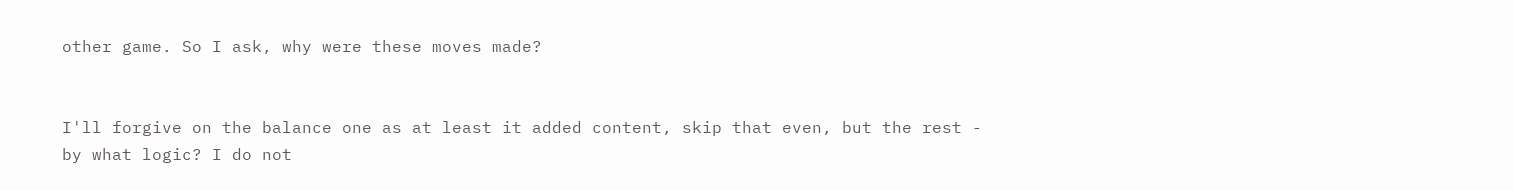other game. So I ask, why were these moves made?


I'll forgive on the balance one as at least it added content, skip that even, but the rest - by what logic? I do not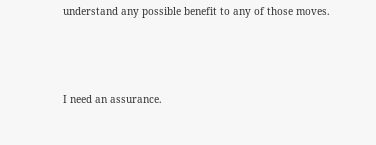understand any possible benefit to any of those moves.



I need an assurance.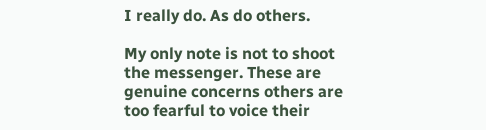I really do. As do others.

My only note is not to shoot the messenger. These are genuine concerns others are too fearful to voice their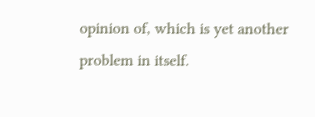opinion of, which is yet another problem in itself.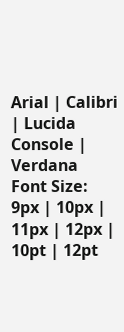Arial | Calibri | Lucida Console | Verdana
Font Size:
9px | 10px | 11px | 12px | 10pt | 12pt